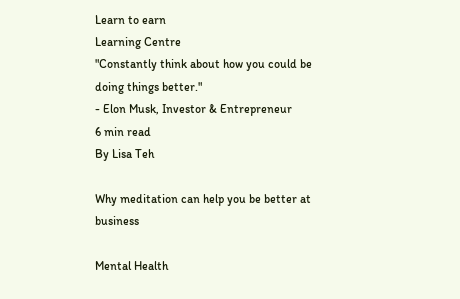Learn to earn
Learning Centre
"Constantly think about how you could be doing things better."
- Elon Musk, Investor & Entrepreneur
6 min read
By Lisa Teh

Why meditation can help you be better at business

Mental Health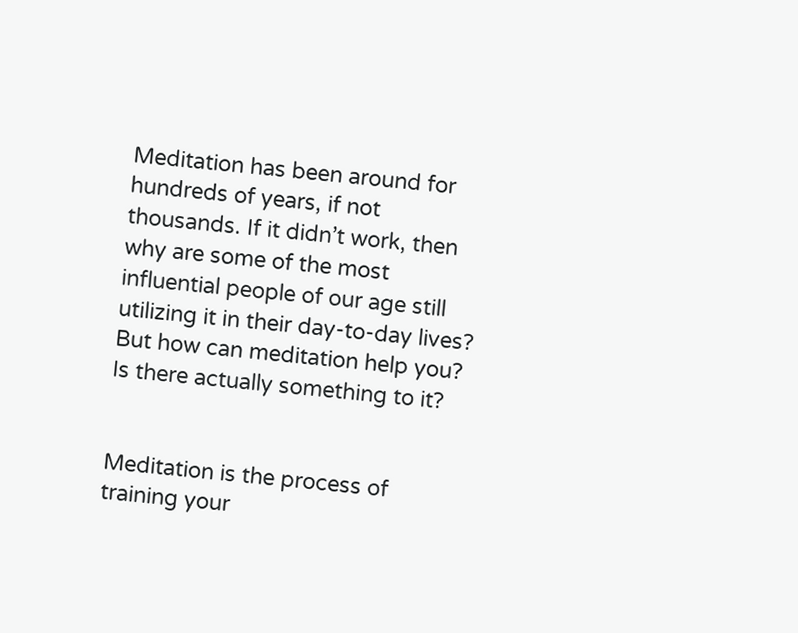Meditation has been around for hundreds of years, if not thousands. If it didn’t work, then why are some of the most influential people of our age still utilizing it in their day-to-day lives? But how can meditation help you? Is there actually something to it?


Meditation is the process of training your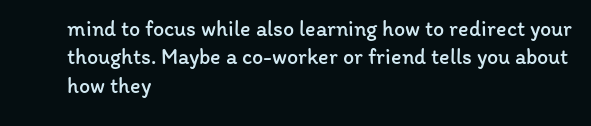mind to focus while also learning how to redirect your thoughts. Maybe a co-worker or friend tells you about how they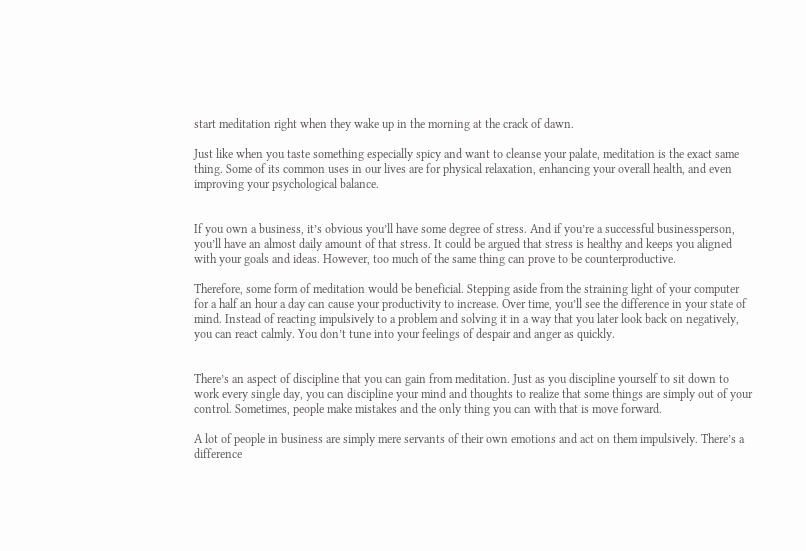start meditation right when they wake up in the morning at the crack of dawn.

Just like when you taste something especially spicy and want to cleanse your palate, meditation is the exact same thing. Some of its common uses in our lives are for physical relaxation, enhancing your overall health, and even improving your psychological balance.


If you own a business, it’s obvious you’ll have some degree of stress. And if you’re a successful businessperson, you’ll have an almost daily amount of that stress. It could be argued that stress is healthy and keeps you aligned with your goals and ideas. However, too much of the same thing can prove to be counterproductive.

Therefore, some form of meditation would be beneficial. Stepping aside from the straining light of your computer for a half an hour a day can cause your productivity to increase. Over time, you’ll see the difference in your state of mind. Instead of reacting impulsively to a problem and solving it in a way that you later look back on negatively, you can react calmly. You don’t tune into your feelings of despair and anger as quickly.


There’s an aspect of discipline that you can gain from meditation. Just as you discipline yourself to sit down to work every single day, you can discipline your mind and thoughts to realize that some things are simply out of your control. Sometimes, people make mistakes and the only thing you can with that is move forward.

A lot of people in business are simply mere servants of their own emotions and act on them impulsively. There’s a difference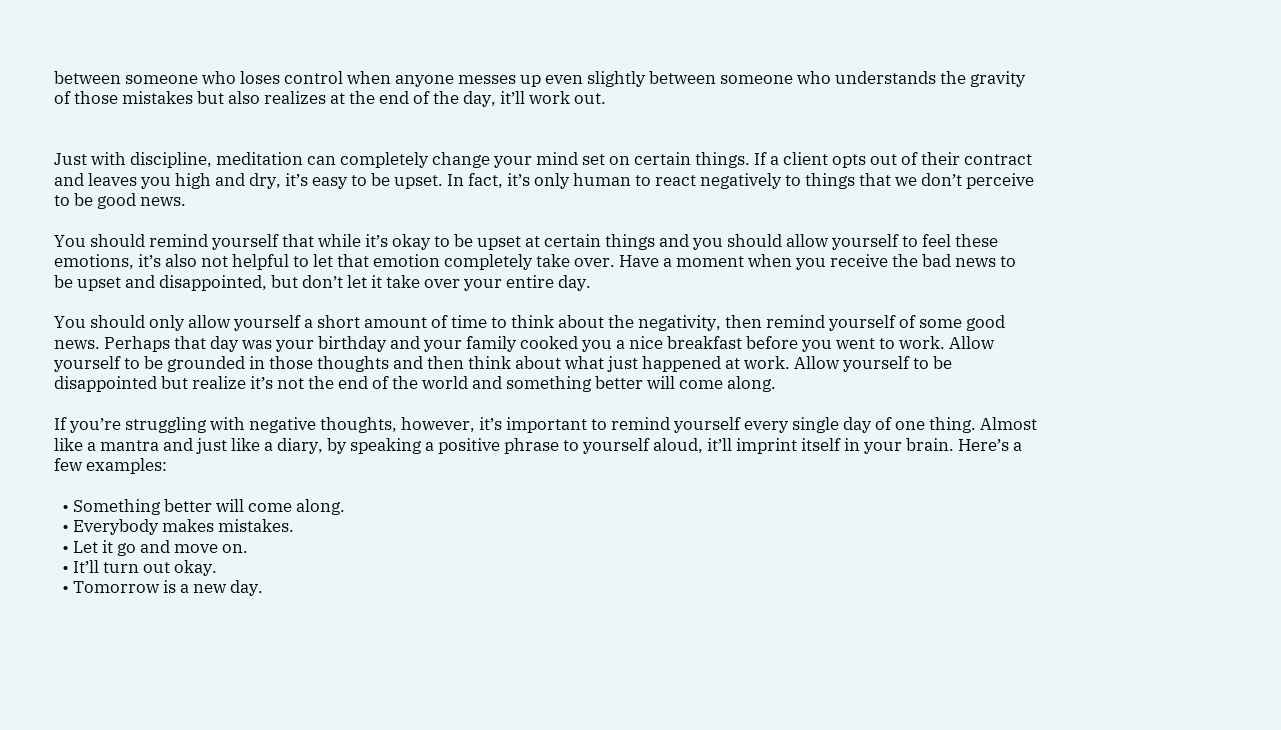between someone who loses control when anyone messes up even slightly between someone who understands the gravity of those mistakes but also realizes at the end of the day, it’ll work out.


Just with discipline, meditation can completely change your mind set on certain things. If a client opts out of their contract and leaves you high and dry, it’s easy to be upset. In fact, it’s only human to react negatively to things that we don’t perceive to be good news.

You should remind yourself that while it’s okay to be upset at certain things and you should allow yourself to feel these emotions, it’s also not helpful to let that emotion completely take over. Have a moment when you receive the bad news to be upset and disappointed, but don’t let it take over your entire day.

You should only allow yourself a short amount of time to think about the negativity, then remind yourself of some good news. Perhaps that day was your birthday and your family cooked you a nice breakfast before you went to work. Allow yourself to be grounded in those thoughts and then think about what just happened at work. Allow yourself to be disappointed but realize it’s not the end of the world and something better will come along.

If you’re struggling with negative thoughts, however, it’s important to remind yourself every single day of one thing. Almost like a mantra and just like a diary, by speaking a positive phrase to yourself aloud, it’ll imprint itself in your brain. Here’s a few examples:

  • Something better will come along.
  • Everybody makes mistakes.
  • Let it go and move on.
  • It’ll turn out okay.
  • Tomorrow is a new day.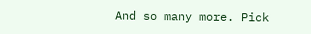And so many more. Pick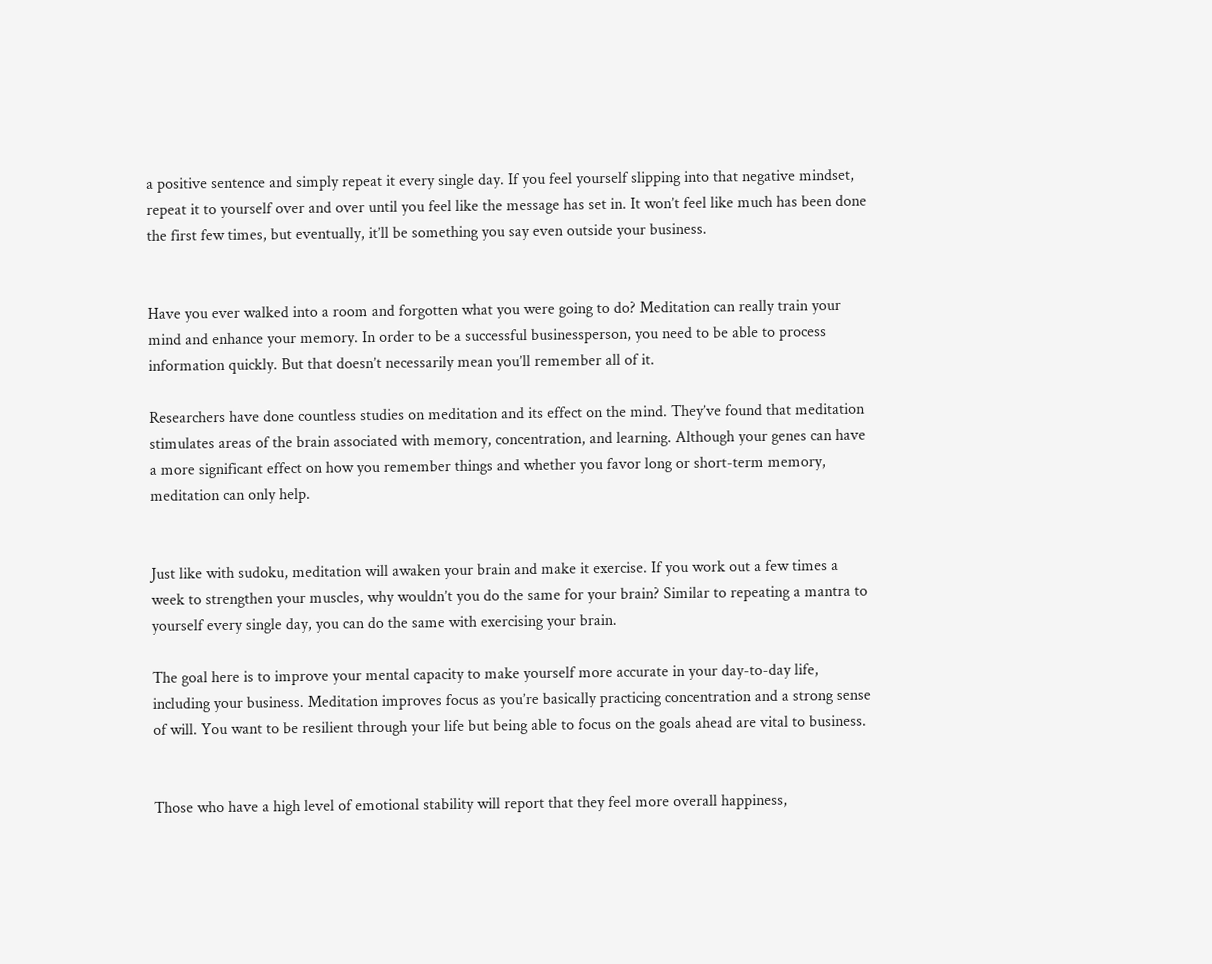a positive sentence and simply repeat it every single day. If you feel yourself slipping into that negative mindset, repeat it to yourself over and over until you feel like the message has set in. It won’t feel like much has been done the first few times, but eventually, it’ll be something you say even outside your business.


Have you ever walked into a room and forgotten what you were going to do? Meditation can really train your mind and enhance your memory. In order to be a successful businessperson, you need to be able to process information quickly. But that doesn’t necessarily mean you’ll remember all of it.

Researchers have done countless studies on meditation and its effect on the mind. They’ve found that meditation stimulates areas of the brain associated with memory, concentration, and learning. Although your genes can have a more significant effect on how you remember things and whether you favor long or short-term memory, meditation can only help.


Just like with sudoku, meditation will awaken your brain and make it exercise. If you work out a few times a week to strengthen your muscles, why wouldn’t you do the same for your brain? Similar to repeating a mantra to yourself every single day, you can do the same with exercising your brain.

The goal here is to improve your mental capacity to make yourself more accurate in your day-to-day life, including your business. Meditation improves focus as you’re basically practicing concentration and a strong sense of will. You want to be resilient through your life but being able to focus on the goals ahead are vital to business.


Those who have a high level of emotional stability will report that they feel more overall happiness,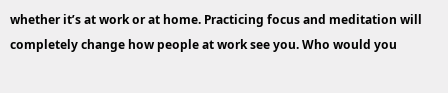whether it’s at work or at home. Practicing focus and meditation will completely change how people at work see you. Who would you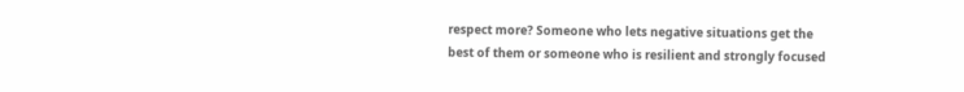respect more? Someone who lets negative situations get the best of them or someone who is resilient and strongly focused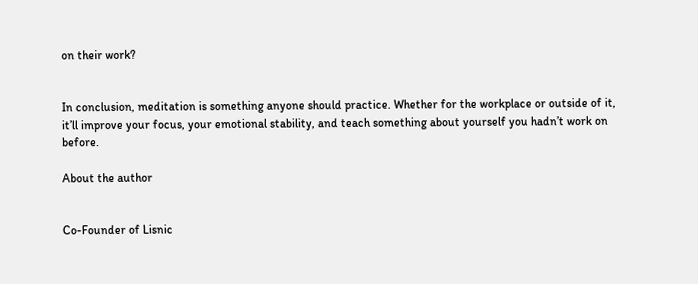on their work?


In conclusion, meditation is something anyone should practice. Whether for the workplace or outside of it, it’ll improve your focus, your emotional stability, and teach something about yourself you hadn’t work on before.

About the author


Co-Founder of Lisnic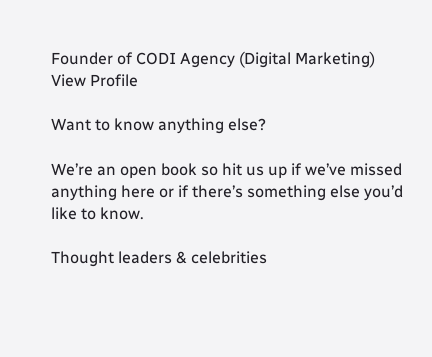Founder of CODI Agency (Digital Marketing)
View Profile

Want to know anything else?

We’re an open book so hit us up if we’ve missed anything here or if there’s something else you’d like to know.

Thought leaders & celebrities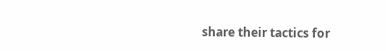share their tactics for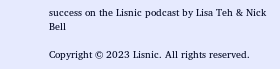success on the Lisnic podcast by Lisa Teh & Nick Bell

Copyright © 2023 Lisnic. All rights reserved.